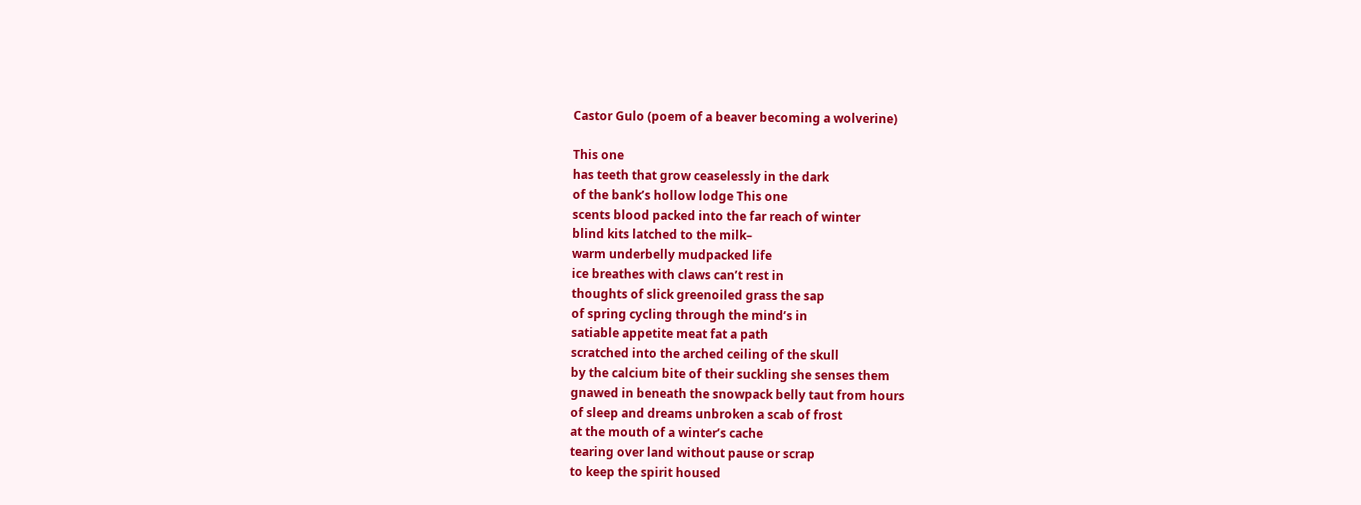Castor Gulo (poem of a beaver becoming a wolverine)

This one
has teeth that grow ceaselessly in the dark
of the bank’s hollow lodge This one
scents blood packed into the far reach of winter
blind kits latched to the milk–
warm underbelly mudpacked life
ice breathes with claws can’t rest in
thoughts of slick greenoiled grass the sap
of spring cycling through the mind’s in
satiable appetite meat fat a path
scratched into the arched ceiling of the skull
by the calcium bite of their suckling she senses them
gnawed in beneath the snowpack belly taut from hours
of sleep and dreams unbroken a scab of frost
at the mouth of a winter’s cache
tearing over land without pause or scrap
to keep the spirit housed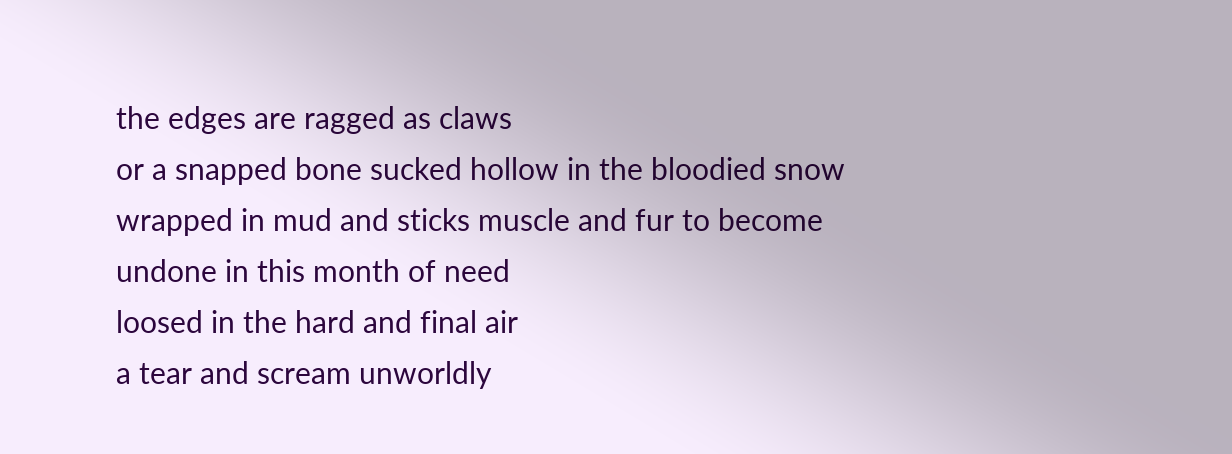the edges are ragged as claws
or a snapped bone sucked hollow in the bloodied snow
wrapped in mud and sticks muscle and fur to become
undone in this month of need
loosed in the hard and final air
a tear and scream unworldly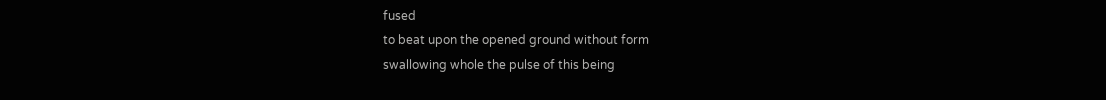fused
to beat upon the opened ground without form
swallowing whole the pulse of this being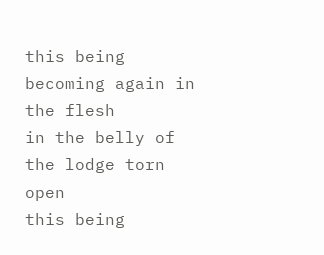this being becoming again in the flesh
in the belly of the lodge torn open
this being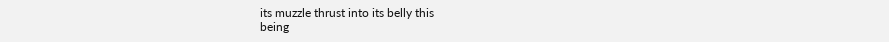its muzzle thrust into its belly this
being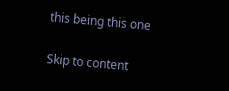this being this one

Skip to content